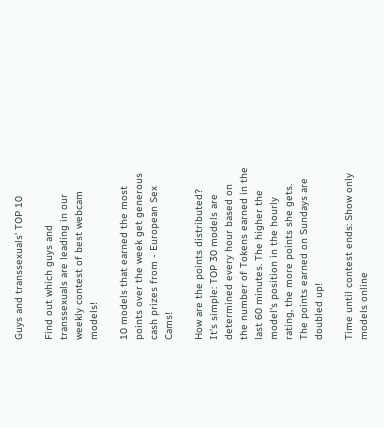Guys and transsexuals' TOP 10

Find out which guys and transsexuals are leading in our weekly contest of best webcam models!

10 models that earned the most points over the week get generous cash prizes from - European Sex Cams!

How are the points distributed?
It's simple: TOP 30 models are determined every hour based on the number of Tokens earned in the last 60 minutes. The higher the model's position in the hourly rating, the more points she gets. The points earned on Sundays are doubled up!

Time until contest ends: Show only models online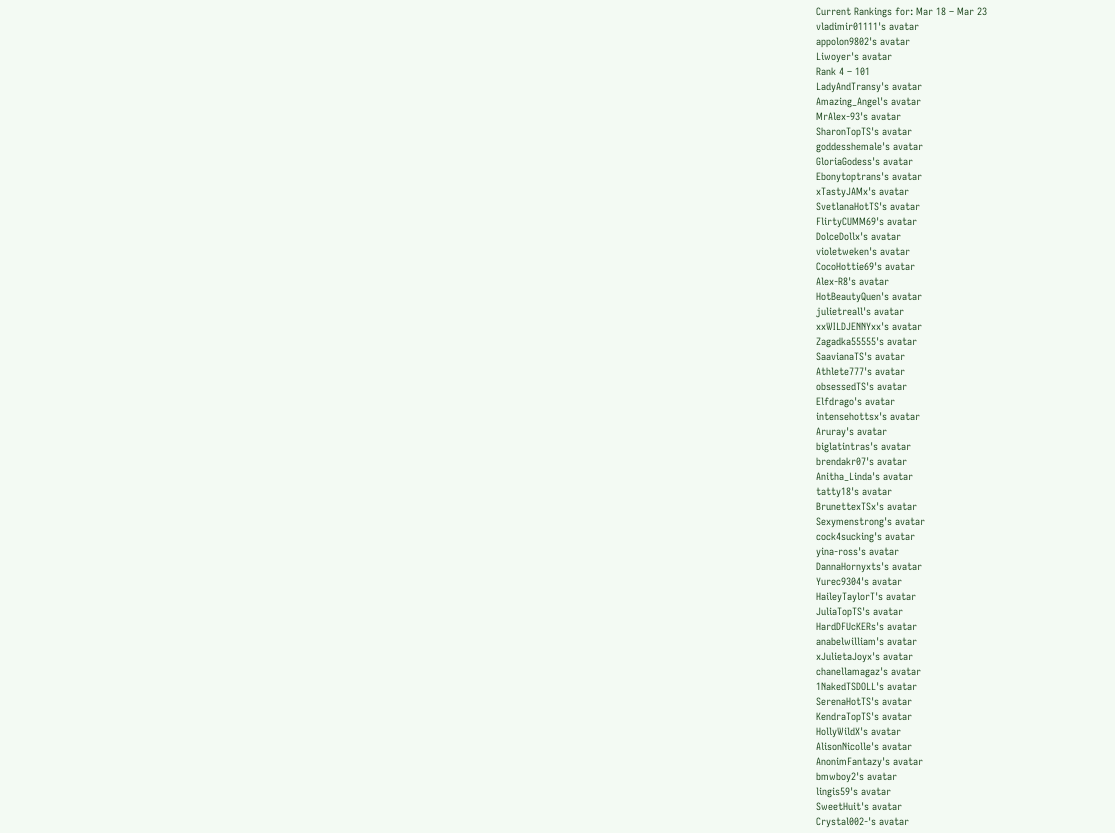Current Rankings for: Mar 18 – Mar 23
vladimir01111's avatar
appolon9802's avatar
Liwoyer's avatar
Rank 4 – 101
LadyAndTransy's avatar
Amazing_Angel's avatar
MrAlex-93's avatar
SharonTopTS's avatar
goddesshemale's avatar
GloriaGodess's avatar
Ebonytoptrans's avatar
xTastyJAMx's avatar
SvetlanaHotTS's avatar
FlirtyCUMM69's avatar
DolceDollx's avatar
violetweken's avatar
CocoHottie69's avatar
Alex-R8's avatar
HotBeautyQuen's avatar
julietreall's avatar
xxWILDJENNYxx's avatar
Zagadka55555's avatar
SaavianaTS's avatar
Athlete777's avatar
obsessedTS's avatar
Elfdrago's avatar
intensehottsx's avatar
Aruray's avatar
biglatintras's avatar
brendakr07's avatar
Anitha_Linda's avatar
tatty18's avatar
BrunettexTSx's avatar
Sexymenstrong's avatar
cock4sucking's avatar
yina-ross's avatar
DannaHornyxts's avatar
Yurec9304's avatar
HaileyTaylorT's avatar
JuliaTopTS's avatar
HardDFUcKERs's avatar
anabelwilliam's avatar
xJulietaJoyx's avatar
chanellamagaz's avatar
1NakedTSDOLL's avatar
SerenaHotTS's avatar
KendraTopTS's avatar
HollyWildX's avatar
AlisonNicolle's avatar
AnonimFantazy's avatar
bmwboy2's avatar
lingis59's avatar
SweetHuit's avatar
Crystal002-'s avatar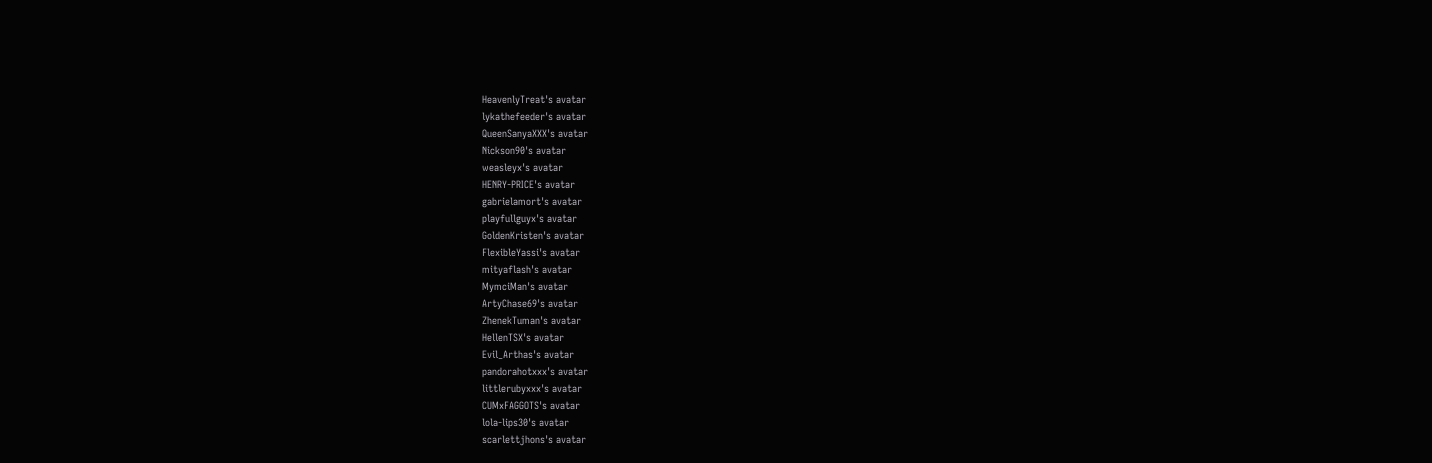HeavenlyTreat's avatar
lykathefeeder's avatar
QueenSanyaXXX's avatar
Nickson90's avatar
weasleyx's avatar
HENRY-PRICE's avatar
gabrielamort's avatar
playfullguyx's avatar
GoldenKristen's avatar
FlexibleYassi's avatar
mityaflash's avatar
MymciMan's avatar
ArtyChase69's avatar
ZhenekTuman's avatar
HellenTSX's avatar
Evil_Arthas's avatar
pandorahotxxx's avatar
littlerubyxxx's avatar
CUMxFAGGOTS's avatar
lola-lips30's avatar
scarlettjhons's avatar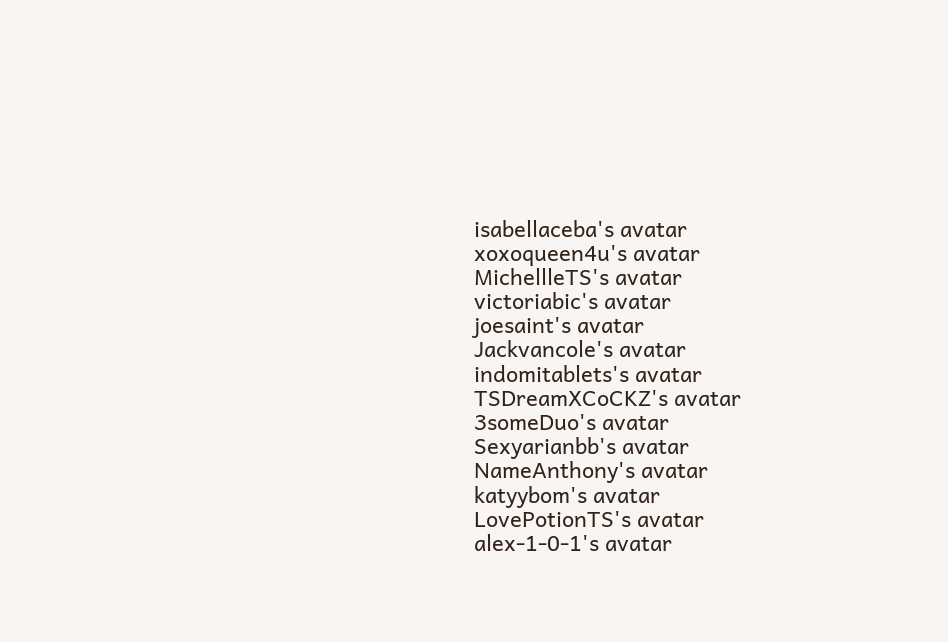isabellaceba's avatar
xoxoqueen4u's avatar
MichellleTS's avatar
victoriabic's avatar
joesaint's avatar
Jackvancole's avatar
indomitablets's avatar
TSDreamXCoCKZ's avatar
3someDuo's avatar
Sexyarianbb's avatar
NameAnthony's avatar
katyybom's avatar
LovePotionTS's avatar
alex-1-0-1's avatar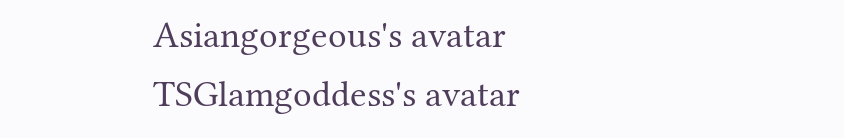Asiangorgeous's avatar
TSGlamgoddess's avatar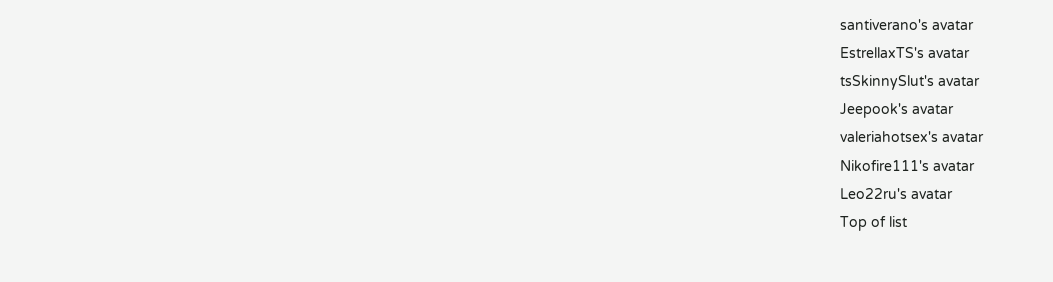santiverano's avatar
EstrellaxTS's avatar
tsSkinnySlut's avatar
Jeepook's avatar
valeriahotsex's avatar
Nikofire111's avatar
Leo22ru's avatar
Top of list